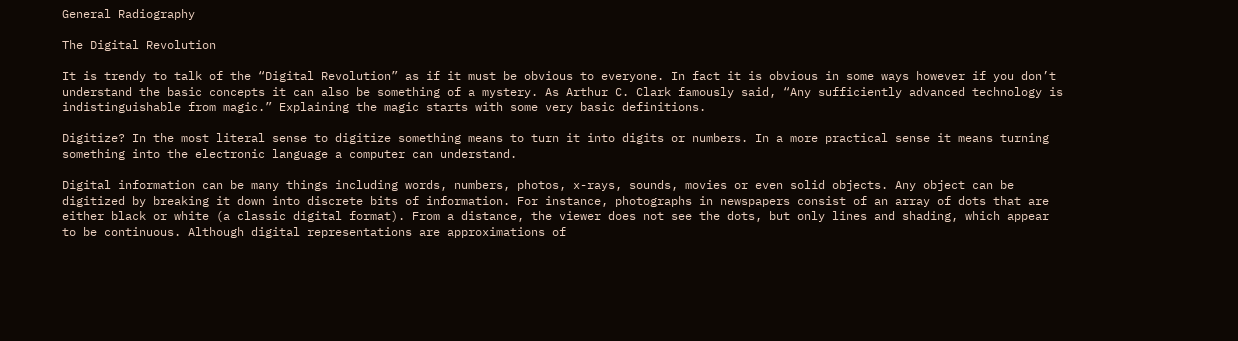General Radiography

The Digital Revolution

It is trendy to talk of the “Digital Revolution” as if it must be obvious to everyone. In fact it is obvious in some ways however if you don’t understand the basic concepts it can also be something of a mystery. As Arthur C. Clark famously said, “Any sufficiently advanced technology is indistinguishable from magic.” Explaining the magic starts with some very basic definitions.

Digitize? In the most literal sense to digitize something means to turn it into digits or numbers. In a more practical sense it means turning something into the electronic language a computer can understand.

Digital information can be many things including words, numbers, photos, x-rays, sounds, movies or even solid objects. Any object can be digitized by breaking it down into discrete bits of information. For instance, photographs in newspapers consist of an array of dots that are either black or white (a classic digital format). From a distance, the viewer does not see the dots, but only lines and shading, which appear to be continuous. Although digital representations are approximations of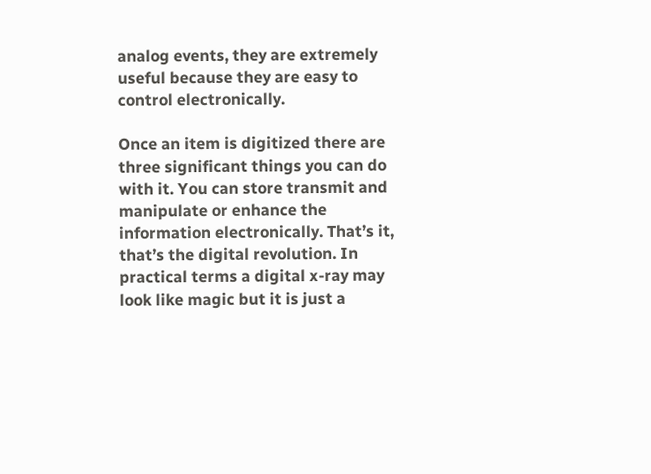analog events, they are extremely useful because they are easy to control electronically.

Once an item is digitized there are three significant things you can do with it. You can store transmit and manipulate or enhance the information electronically. That’s it, that’s the digital revolution. In practical terms a digital x-ray may look like magic but it is just a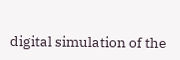digital simulation of the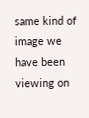same kind of image we have been viewing on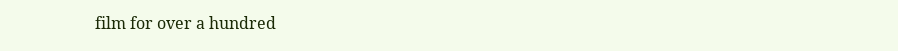film for over a hundred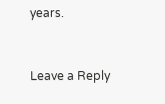years.


Leave a Reply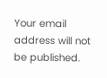Your email address will not be published.